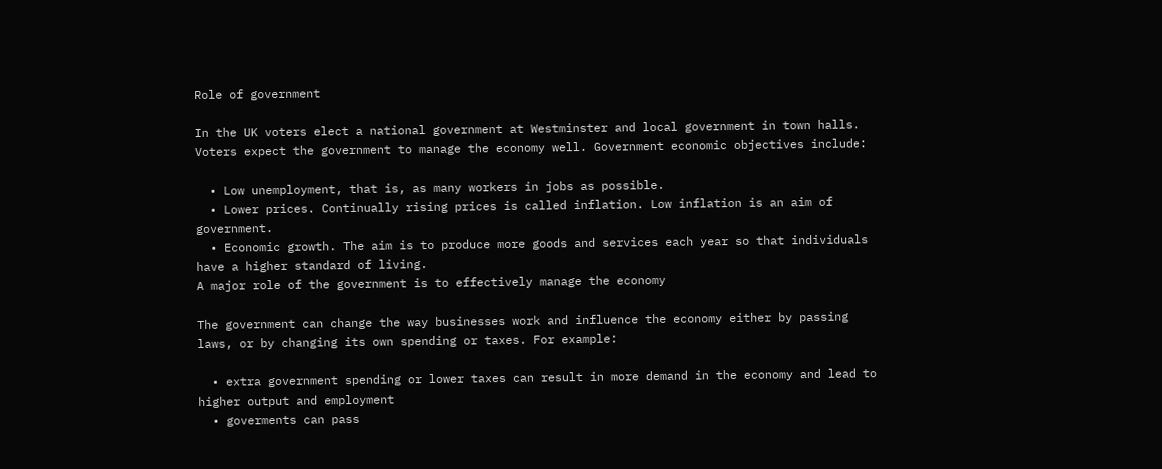Role of government

In the UK voters elect a national government at Westminster and local government in town halls. Voters expect the government to manage the economy well. Government economic objectives include:

  • Low unemployment, that is, as many workers in jobs as possible.
  • Lower prices. Continually rising prices is called inflation. Low inflation is an aim of government.
  • Economic growth. The aim is to produce more goods and services each year so that individuals have a higher standard of living.
A major role of the government is to effectively manage the economy

The government can change the way businesses work and influence the economy either by passing laws, or by changing its own spending or taxes. For example:

  • extra government spending or lower taxes can result in more demand in the economy and lead to higher output and employment
  • goverments can pass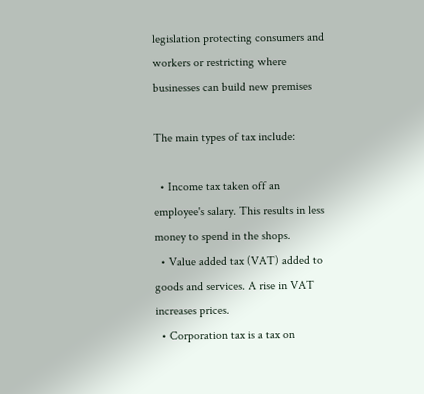legislation protecting consumers and workers or restricting where businesses can build new premises

The main types of tax include:

  • Income tax taken off an employee's salary. This results in less money to spend in the shops.
  • Value added tax (VAT) added to goods and services. A rise in VAT increases prices.
  • Corporation tax is a tax on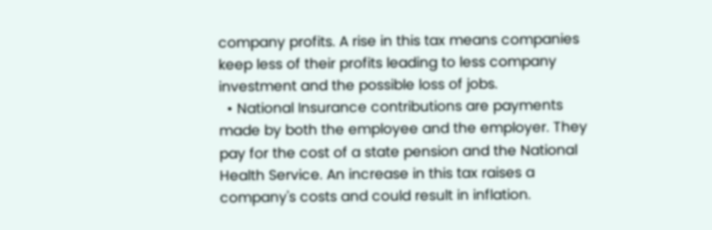company profits. A rise in this tax means companies keep less of their profits leading to less company investment and the possible loss of jobs.
  • National Insurance contributions are payments made by both the employee and the employer. They pay for the cost of a state pension and the National Health Service. An increase in this tax raises a company's costs and could result in inflation.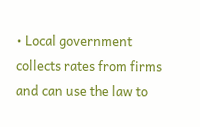• Local government collects rates from firms and can use the law to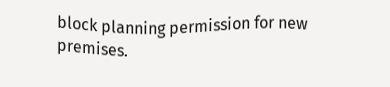block planning permission for new premises.